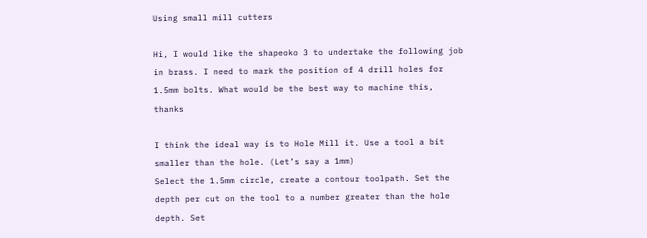Using small mill cutters

Hi, I would like the shapeoko 3 to undertake the following job in brass. I need to mark the position of 4 drill holes for 1.5mm bolts. What would be the best way to machine this, thanks

I think the ideal way is to Hole Mill it. Use a tool a bit smaller than the hole. (Let’s say a 1mm)
Select the 1.5mm circle, create a contour toolpath. Set the depth per cut on the tool to a number greater than the hole depth. Set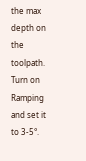the max depth on the toolpath. Turn on Ramping and set it to 3-5°.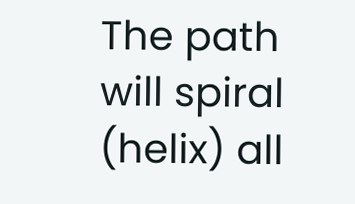The path will spiral (helix) all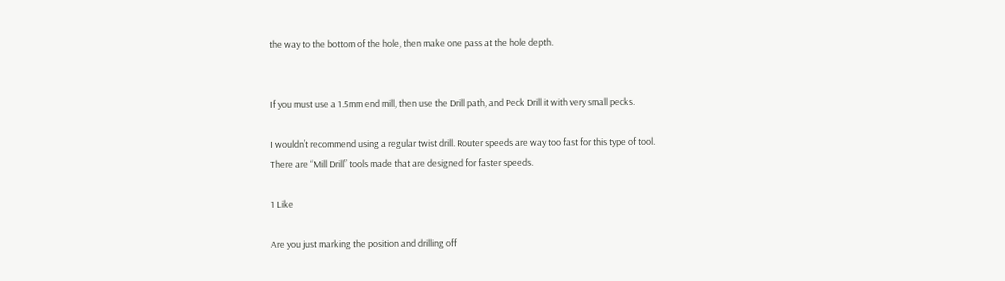the way to the bottom of the hole, then make one pass at the hole depth.


If you must use a 1.5mm end mill, then use the Drill path, and Peck Drill it with very small pecks.

I wouldn’t recommend using a regular twist drill. Router speeds are way too fast for this type of tool.
There are “Mill Drill” tools made that are designed for faster speeds.

1 Like

Are you just marking the position and drilling off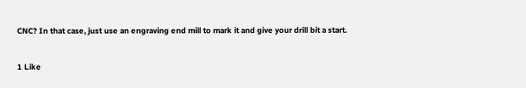CNC? In that case, just use an engraving end mill to mark it and give your drill bit a start.

1 Like